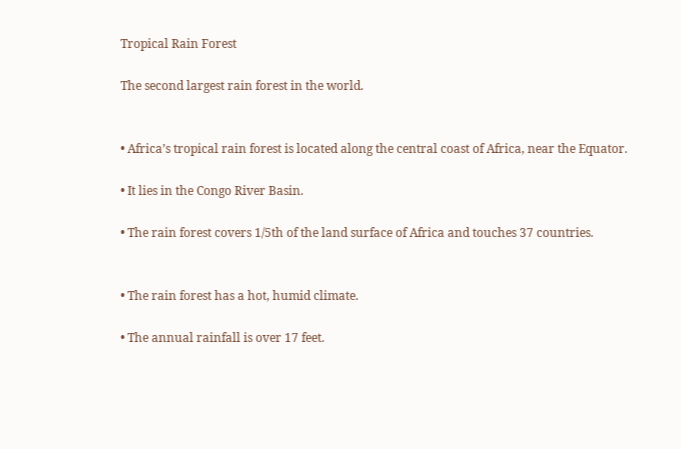Tropical Rain Forest

The second largest rain forest in the world.


• Africa’s tropical rain forest is located along the central coast of Africa, near the Equator.

• It lies in the Congo River Basin.

• The rain forest covers 1/5th of the land surface of Africa and touches 37 countries.


• The rain forest has a hot, humid climate.

• The annual rainfall is over 17 feet.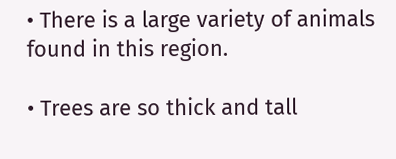• There is a large variety of animals found in this region.

• Trees are so thick and tall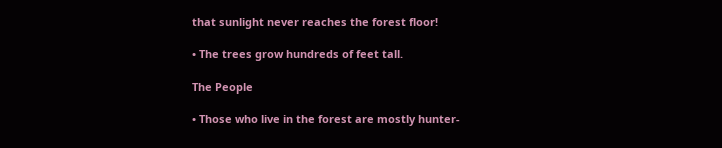that sunlight never reaches the forest floor!

• The trees grow hundreds of feet tall.

The People

• Those who live in the forest are mostly hunter-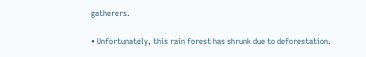gatherers.

• Unfortunately, this rain forest has shrunk due to deforestation.